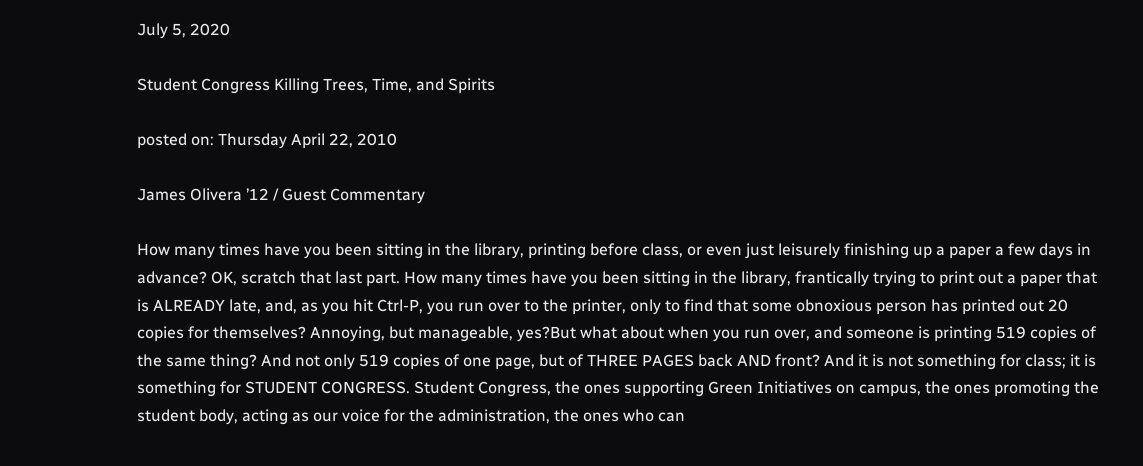July 5, 2020

Student Congress Killing Trees, Time, and Spirits

posted on: Thursday April 22, 2010

James Olivera ’12 / Guest Commentary

How many times have you been sitting in the library, printing before class, or even just leisurely finishing up a paper a few days in advance? OK, scratch that last part. How many times have you been sitting in the library, frantically trying to print out a paper that is ALREADY late, and, as you hit Ctrl-P, you run over to the printer, only to find that some obnoxious person has printed out 20 copies for themselves? Annoying, but manageable, yes?But what about when you run over, and someone is printing 519 copies of the same thing? And not only 519 copies of one page, but of THREE PAGES back AND front? And it is not something for class; it is something for STUDENT CONGRESS. Student Congress, the ones supporting Green Initiatives on campus, the ones promoting the student body, acting as our voice for the administration, the ones who can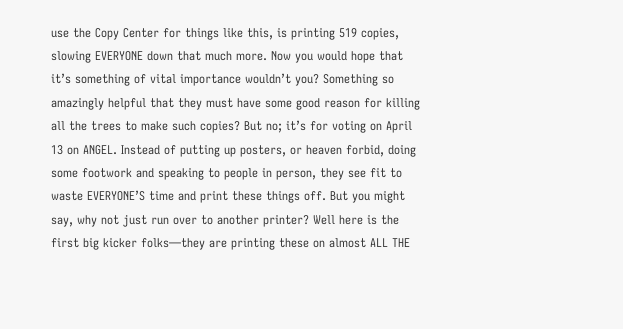use the Copy Center for things like this, is printing 519 copies, slowing EVERYONE down that much more. Now you would hope that it’s something of vital importance wouldn’t you? Something so amazingly helpful that they must have some good reason for killing all the trees to make such copies? But no; it’s for voting on April 13 on ANGEL. Instead of putting up posters, or heaven forbid, doing some footwork and speaking to people in person, they see fit to waste EVERYONE’S time and print these things off. But you might say, why not just run over to another printer? Well here is the first big kicker folks—they are printing these on almost ALL THE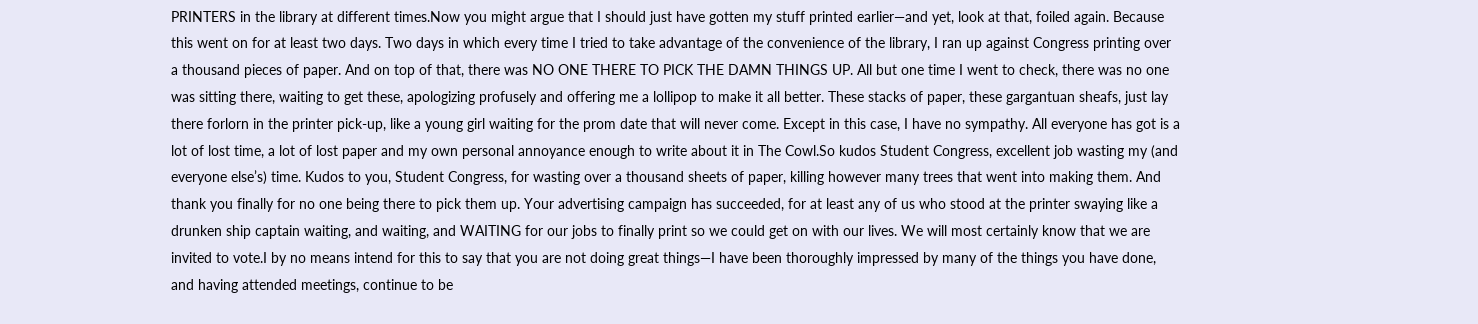PRINTERS in the library at different times.Now you might argue that I should just have gotten my stuff printed earlier—and yet, look at that, foiled again. Because this went on for at least two days. Two days in which every time I tried to take advantage of the convenience of the library, I ran up against Congress printing over a thousand pieces of paper. And on top of that, there was NO ONE THERE TO PICK THE DAMN THINGS UP. All but one time I went to check, there was no one was sitting there, waiting to get these, apologizing profusely and offering me a lollipop to make it all better. These stacks of paper, these gargantuan sheafs, just lay there forlorn in the printer pick-up, like a young girl waiting for the prom date that will never come. Except in this case, I have no sympathy. All everyone has got is a lot of lost time, a lot of lost paper and my own personal annoyance enough to write about it in The Cowl.So kudos Student Congress, excellent job wasting my (and everyone else’s) time. Kudos to you, Student Congress, for wasting over a thousand sheets of paper, killing however many trees that went into making them. And thank you finally for no one being there to pick them up. Your advertising campaign has succeeded, for at least any of us who stood at the printer swaying like a drunken ship captain waiting, and waiting, and WAITING for our jobs to finally print so we could get on with our lives. We will most certainly know that we are invited to vote.I by no means intend for this to say that you are not doing great things—I have been thoroughly impressed by many of the things you have done, and having attended meetings, continue to be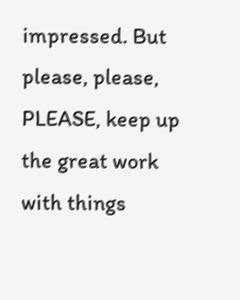impressed. But please, please, PLEASE, keep up the great work with things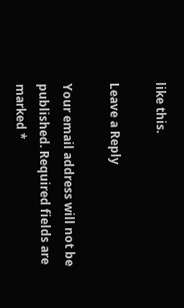like this.

Leave a Reply

Your email address will not be published. Required fields are marked *